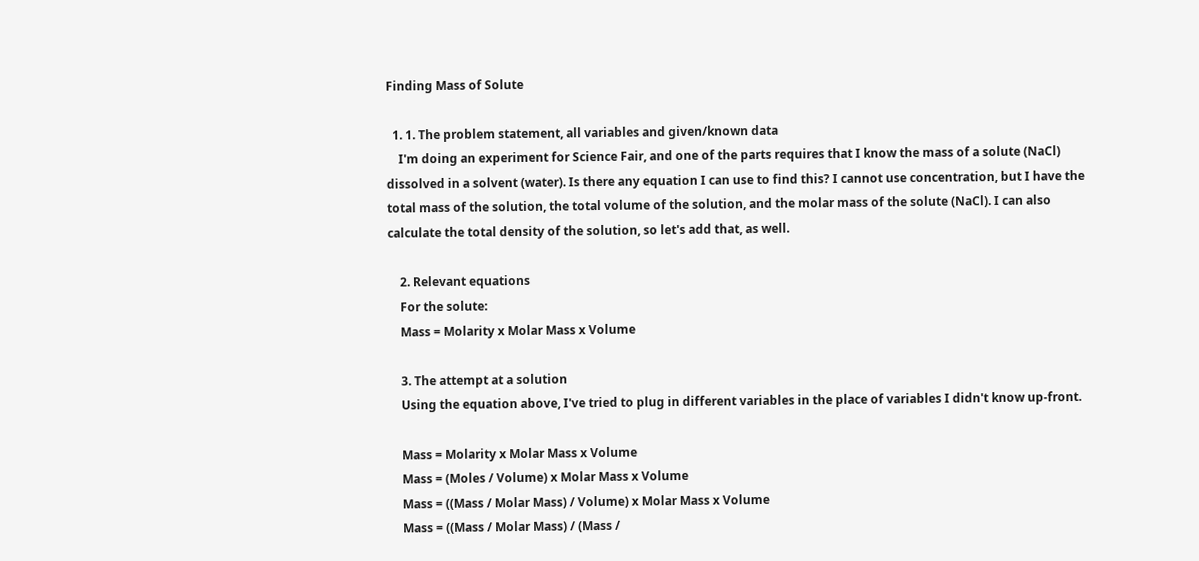Finding Mass of Solute

  1. 1. The problem statement, all variables and given/known data
    I'm doing an experiment for Science Fair, and one of the parts requires that I know the mass of a solute (NaCl) dissolved in a solvent (water). Is there any equation I can use to find this? I cannot use concentration, but I have the total mass of the solution, the total volume of the solution, and the molar mass of the solute (NaCl). I can also calculate the total density of the solution, so let's add that, as well.

    2. Relevant equations
    For the solute:
    Mass = Molarity x Molar Mass x Volume

    3. The attempt at a solution
    Using the equation above, I've tried to plug in different variables in the place of variables I didn't know up-front.

    Mass = Molarity x Molar Mass x Volume
    Mass = (Moles / Volume) x Molar Mass x Volume
    Mass = ((Mass / Molar Mass) / Volume) x Molar Mass x Volume
    Mass = ((Mass / Molar Mass) / (Mass /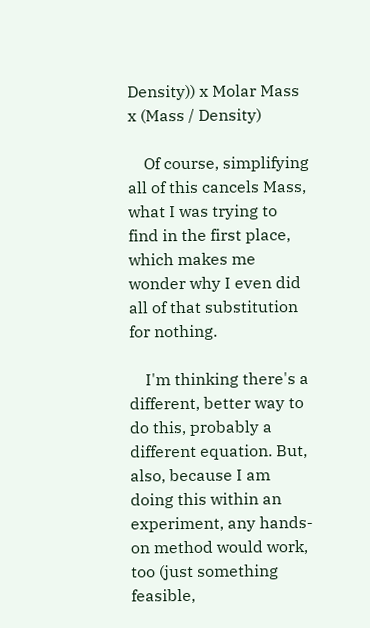Density)) x Molar Mass x (Mass / Density)

    Of course, simplifying all of this cancels Mass, what I was trying to find in the first place, which makes me wonder why I even did all of that substitution for nothing.

    I'm thinking there's a different, better way to do this, probably a different equation. But, also, because I am doing this within an experiment, any hands-on method would work, too (just something feasible,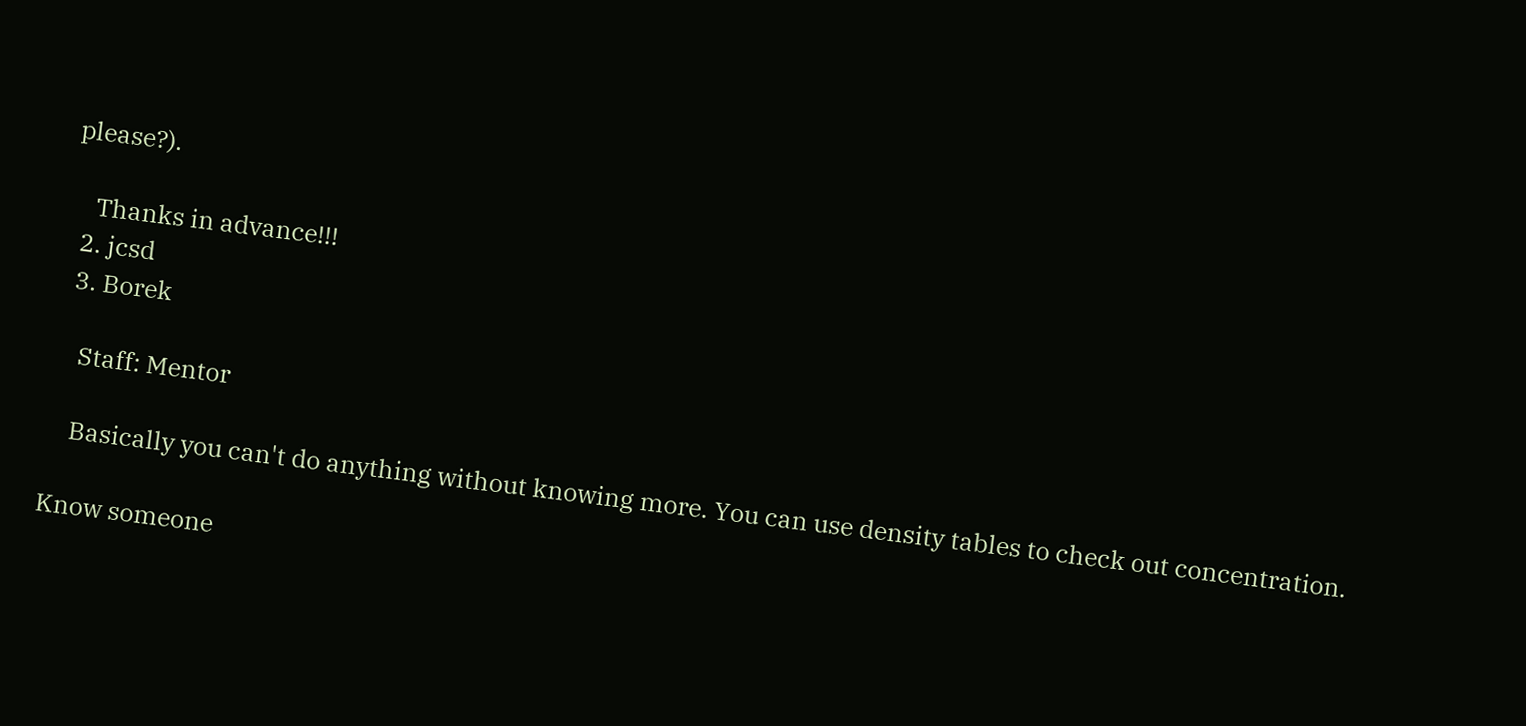please?).

    Thanks in advance!!!
  2. jcsd
  3. Borek

    Staff: Mentor

    Basically you can't do anything without knowing more. You can use density tables to check out concentration.

Know someone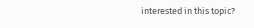interested in this topic?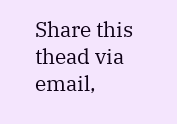Share this thead via email,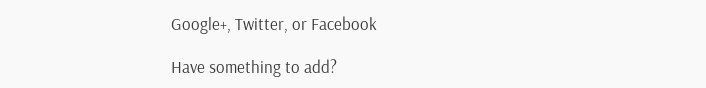Google+, Twitter, or Facebook

Have something to add?